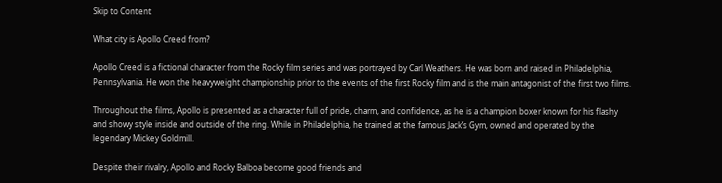Skip to Content

What city is Apollo Creed from?

Apollo Creed is a fictional character from the Rocky film series and was portrayed by Carl Weathers. He was born and raised in Philadelphia, Pennsylvania. He won the heavyweight championship prior to the events of the first Rocky film and is the main antagonist of the first two films.

Throughout the films, Apollo is presented as a character full of pride, charm, and confidence, as he is a champion boxer known for his flashy and showy style inside and outside of the ring. While in Philadelphia, he trained at the famous Jack’s Gym, owned and operated by the legendary Mickey Goldmill.

Despite their rivalry, Apollo and Rocky Balboa become good friends and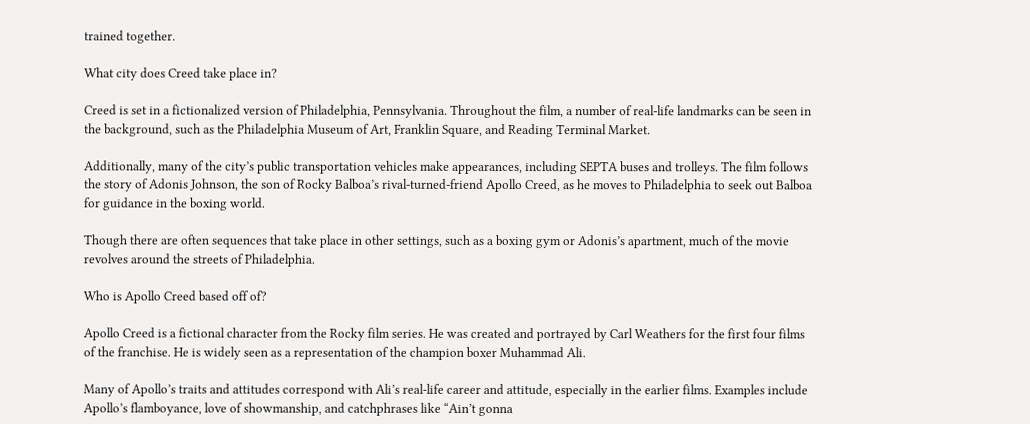trained together.

What city does Creed take place in?

Creed is set in a fictionalized version of Philadelphia, Pennsylvania. Throughout the film, a number of real-life landmarks can be seen in the background, such as the Philadelphia Museum of Art, Franklin Square, and Reading Terminal Market.

Additionally, many of the city’s public transportation vehicles make appearances, including SEPTA buses and trolleys. The film follows the story of Adonis Johnson, the son of Rocky Balboa’s rival-turned-friend Apollo Creed, as he moves to Philadelphia to seek out Balboa for guidance in the boxing world.

Though there are often sequences that take place in other settings, such as a boxing gym or Adonis’s apartment, much of the movie revolves around the streets of Philadelphia.

Who is Apollo Creed based off of?

Apollo Creed is a fictional character from the Rocky film series. He was created and portrayed by Carl Weathers for the first four films of the franchise. He is widely seen as a representation of the champion boxer Muhammad Ali.

Many of Apollo’s traits and attitudes correspond with Ali’s real-life career and attitude, especially in the earlier films. Examples include Apollo’s flamboyance, love of showmanship, and catchphrases like “Ain’t gonna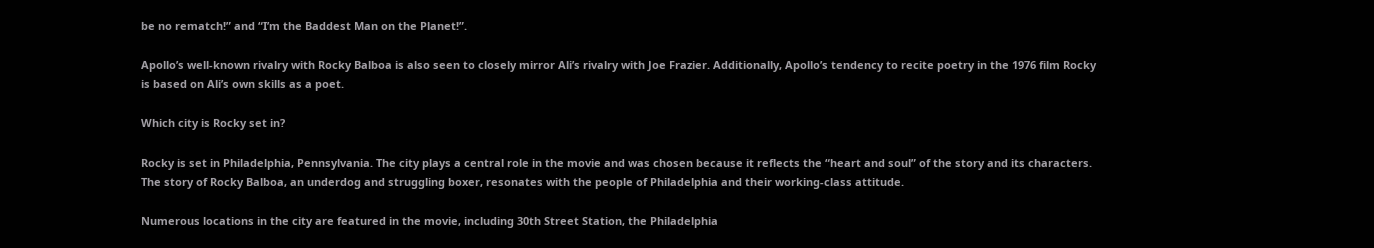be no rematch!” and “I’m the Baddest Man on the Planet!”.

Apollo’s well-known rivalry with Rocky Balboa is also seen to closely mirror Ali’s rivalry with Joe Frazier. Additionally, Apollo’s tendency to recite poetry in the 1976 film Rocky is based on Ali’s own skills as a poet.

Which city is Rocky set in?

Rocky is set in Philadelphia, Pennsylvania. The city plays a central role in the movie and was chosen because it reflects the “heart and soul” of the story and its characters. The story of Rocky Balboa, an underdog and struggling boxer, resonates with the people of Philadelphia and their working-class attitude.

Numerous locations in the city are featured in the movie, including 30th Street Station, the Philadelphia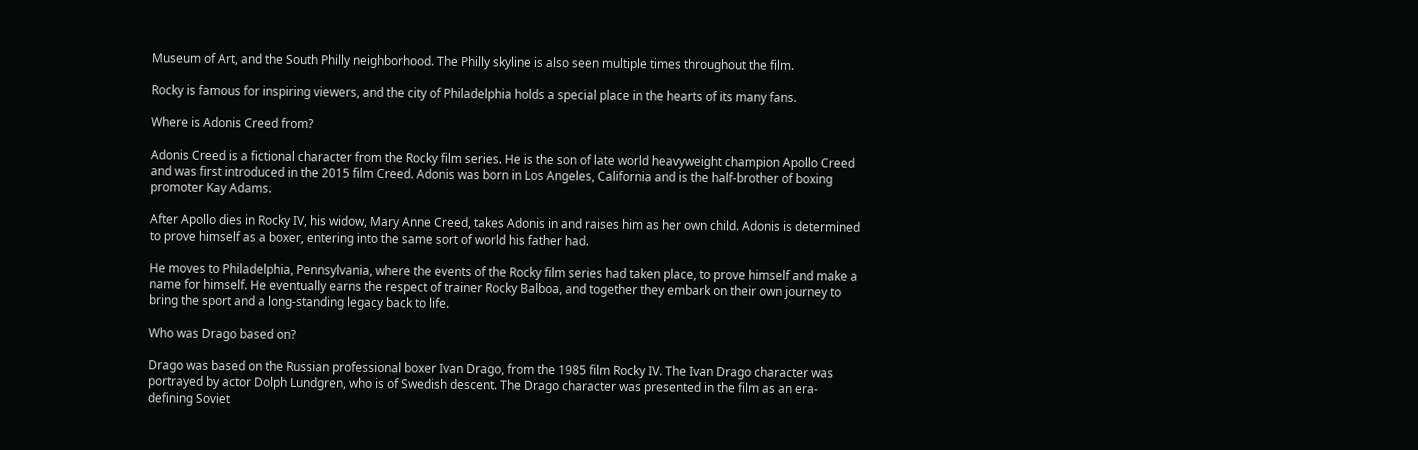Museum of Art, and the South Philly neighborhood. The Philly skyline is also seen multiple times throughout the film.

Rocky is famous for inspiring viewers, and the city of Philadelphia holds a special place in the hearts of its many fans.

Where is Adonis Creed from?

Adonis Creed is a fictional character from the Rocky film series. He is the son of late world heavyweight champion Apollo Creed and was first introduced in the 2015 film Creed. Adonis was born in Los Angeles, California and is the half-brother of boxing promoter Kay Adams.

After Apollo dies in Rocky IV, his widow, Mary Anne Creed, takes Adonis in and raises him as her own child. Adonis is determined to prove himself as a boxer, entering into the same sort of world his father had.

He moves to Philadelphia, Pennsylvania, where the events of the Rocky film series had taken place, to prove himself and make a name for himself. He eventually earns the respect of trainer Rocky Balboa, and together they embark on their own journey to bring the sport and a long-standing legacy back to life.

Who was Drago based on?

Drago was based on the Russian professional boxer Ivan Drago, from the 1985 film Rocky IV. The Ivan Drago character was portrayed by actor Dolph Lundgren, who is of Swedish descent. The Drago character was presented in the film as an era-defining Soviet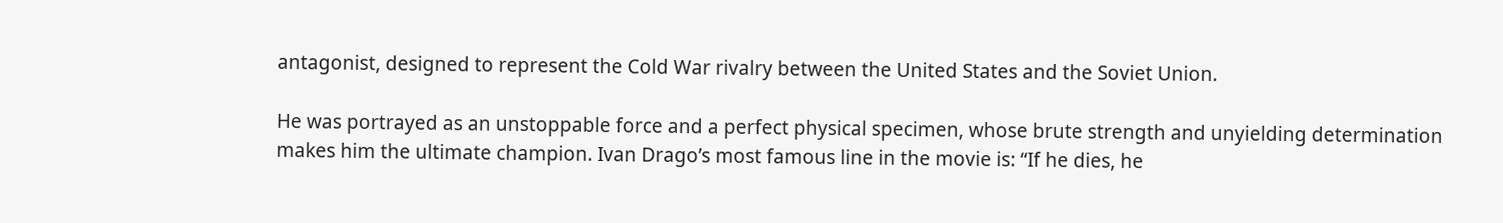antagonist, designed to represent the Cold War rivalry between the United States and the Soviet Union.

He was portrayed as an unstoppable force and a perfect physical specimen, whose brute strength and unyielding determination makes him the ultimate champion. Ivan Drago’s most famous line in the movie is: “If he dies, he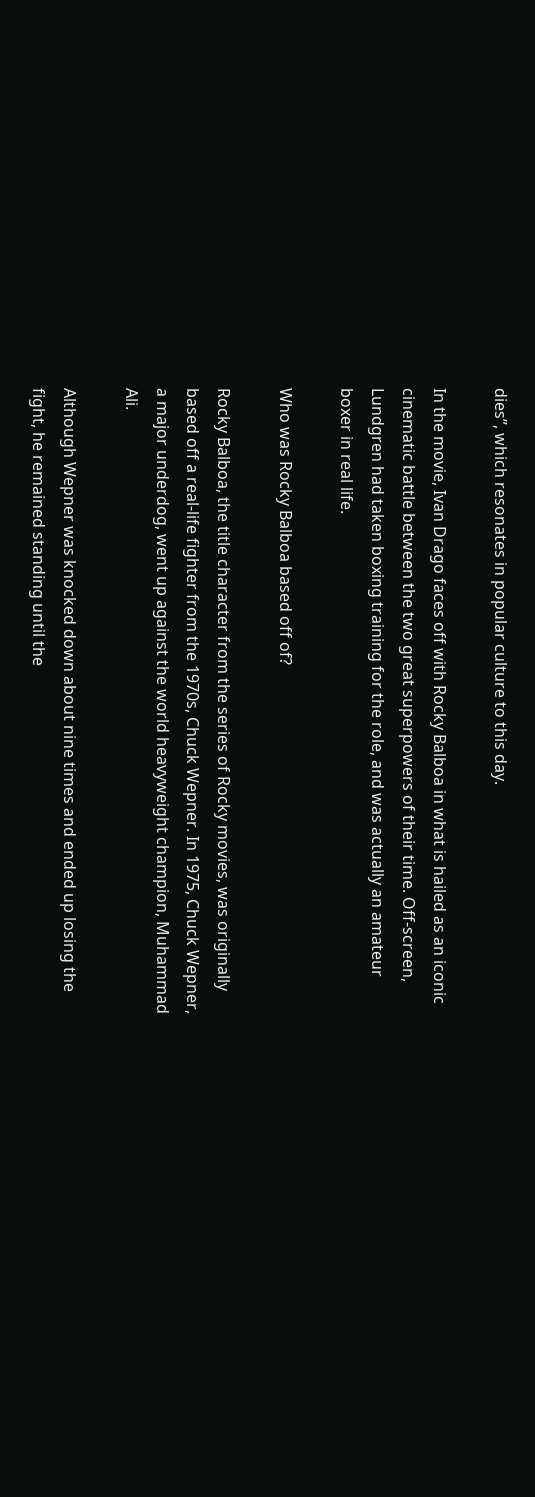dies”, which resonates in popular culture to this day.

In the movie, Ivan Drago faces off with Rocky Balboa in what is hailed as an iconic cinematic battle between the two great superpowers of their time. Off-screen, Lundgren had taken boxing training for the role, and was actually an amateur boxer in real life.

Who was Rocky Balboa based off of?

Rocky Balboa, the title character from the series of Rocky movies, was originally based off a real-life fighter from the 1970s, Chuck Wepner. In 1975, Chuck Wepner, a major underdog, went up against the world heavyweight champion, Muhammad Ali.

Although Wepner was knocked down about nine times and ended up losing the fight, he remained standing until the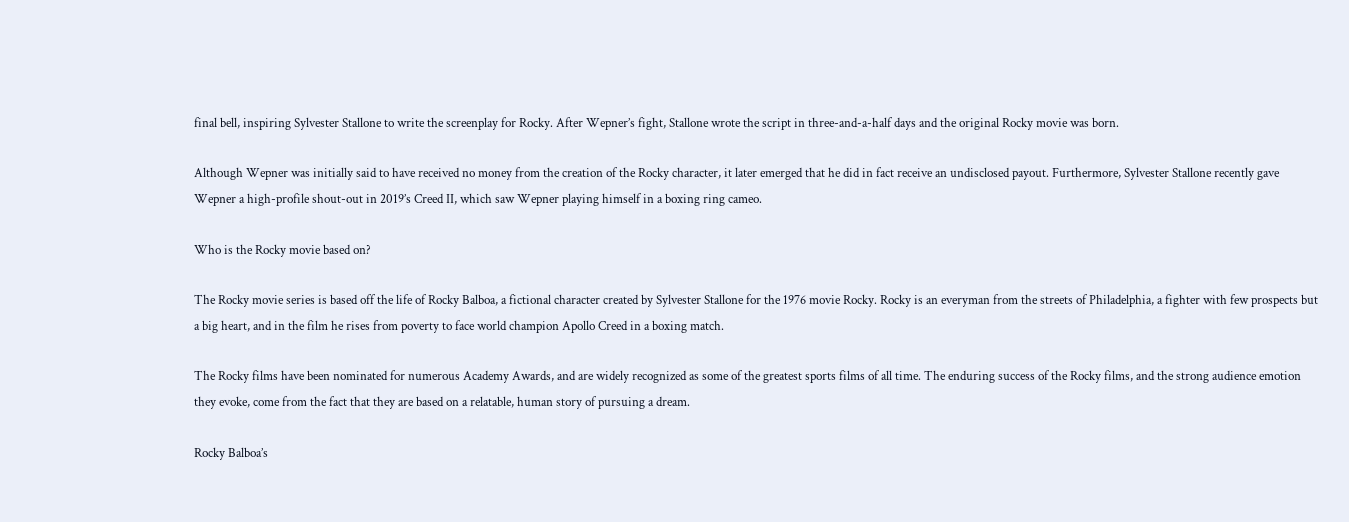final bell, inspiring Sylvester Stallone to write the screenplay for Rocky. After Wepner’s fight, Stallone wrote the script in three-and-a-half days and the original Rocky movie was born.

Although Wepner was initially said to have received no money from the creation of the Rocky character, it later emerged that he did in fact receive an undisclosed payout. Furthermore, Sylvester Stallone recently gave Wepner a high-profile shout-out in 2019’s Creed II, which saw Wepner playing himself in a boxing ring cameo.

Who is the Rocky movie based on?

The Rocky movie series is based off the life of Rocky Balboa, a fictional character created by Sylvester Stallone for the 1976 movie Rocky. Rocky is an everyman from the streets of Philadelphia, a fighter with few prospects but a big heart, and in the film he rises from poverty to face world champion Apollo Creed in a boxing match.

The Rocky films have been nominated for numerous Academy Awards, and are widely recognized as some of the greatest sports films of all time. The enduring success of the Rocky films, and the strong audience emotion they evoke, come from the fact that they are based on a relatable, human story of pursuing a dream.

Rocky Balboa’s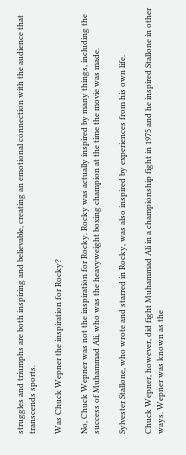struggles and triumphs are both inspiring and believable, creating an emotional connection with the audience that transcends sports.

Was Chuck Wepner the inspiration for Rocky?

No, Chuck Wepner was not the inspiration for Rocky. Rocky was actually inspired by many things, including the success of Muhammad Ali, who was the heavyweight boxing champion at the time the movie was made.

Sylvester Stallone, who wrote and starred in Rocky, was also inspired by experiences from his own life.

Chuck Wepner, however, did fight Muhammad Ali in a championship fight in 1975 and he inspired Stallone in other ways. Wepner was known as the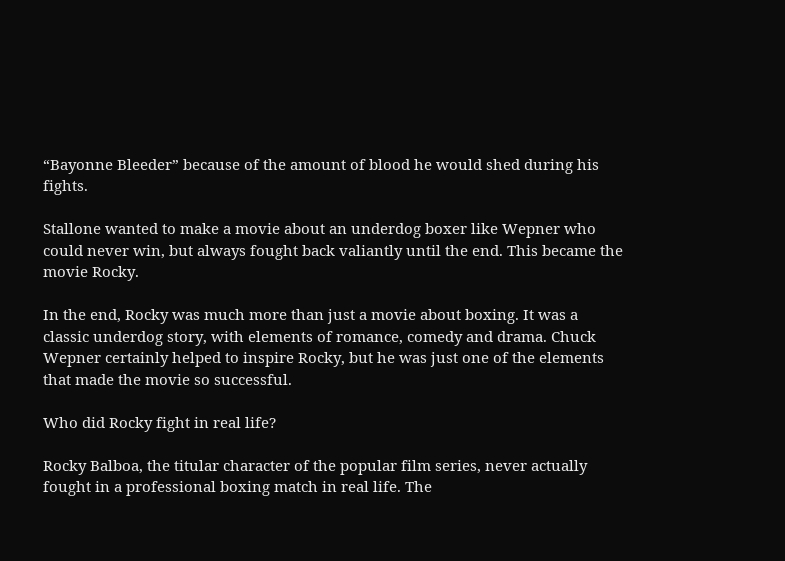“Bayonne Bleeder” because of the amount of blood he would shed during his fights.

Stallone wanted to make a movie about an underdog boxer like Wepner who could never win, but always fought back valiantly until the end. This became the movie Rocky.

In the end, Rocky was much more than just a movie about boxing. It was a classic underdog story, with elements of romance, comedy and drama. Chuck Wepner certainly helped to inspire Rocky, but he was just one of the elements that made the movie so successful.

Who did Rocky fight in real life?

Rocky Balboa, the titular character of the popular film series, never actually fought in a professional boxing match in real life. The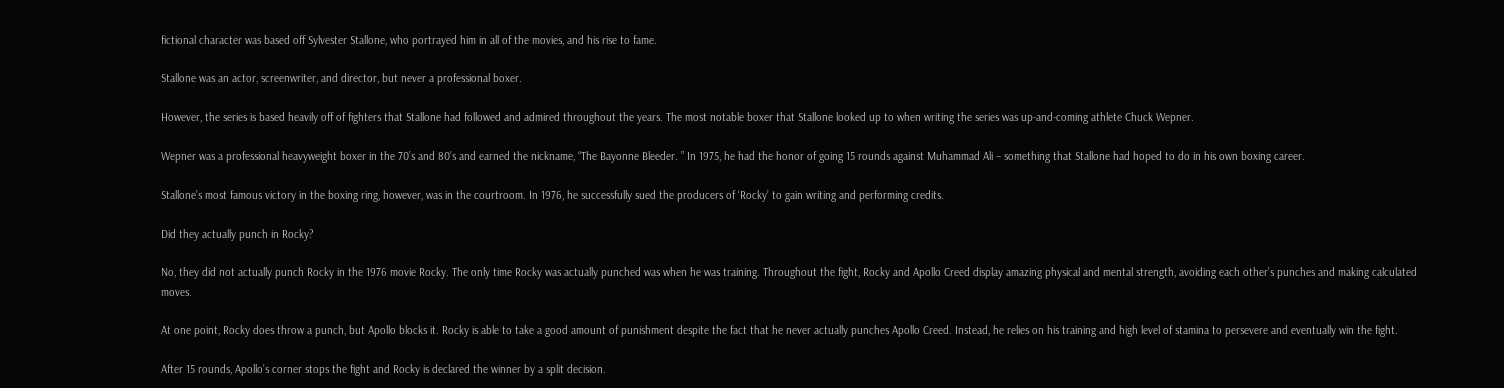fictional character was based off Sylvester Stallone, who portrayed him in all of the movies, and his rise to fame.

Stallone was an actor, screenwriter, and director, but never a professional boxer.

However, the series is based heavily off of fighters that Stallone had followed and admired throughout the years. The most notable boxer that Stallone looked up to when writing the series was up-and-coming athlete Chuck Wepner.

Wepner was a professional heavyweight boxer in the 70’s and 80’s and earned the nickname, “The Bayonne Bleeder. ” In 1975, he had the honor of going 15 rounds against Muhammad Ali – something that Stallone had hoped to do in his own boxing career.

Stallone’s most famous victory in the boxing ring, however, was in the courtroom. In 1976, he successfully sued the producers of ‘Rocky’ to gain writing and performing credits.

Did they actually punch in Rocky?

No, they did not actually punch Rocky in the 1976 movie Rocky. The only time Rocky was actually punched was when he was training. Throughout the fight, Rocky and Apollo Creed display amazing physical and mental strength, avoiding each other’s punches and making calculated moves.

At one point, Rocky does throw a punch, but Apollo blocks it. Rocky is able to take a good amount of punishment despite the fact that he never actually punches Apollo Creed. Instead, he relies on his training and high level of stamina to persevere and eventually win the fight.

After 15 rounds, Apollo’s corner stops the fight and Rocky is declared the winner by a split decision.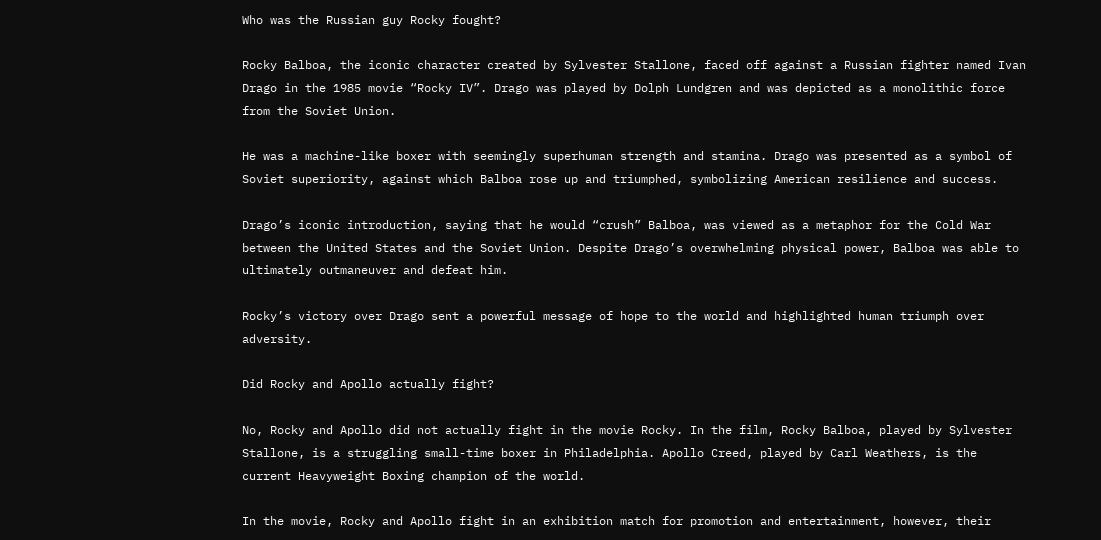Who was the Russian guy Rocky fought?

Rocky Balboa, the iconic character created by Sylvester Stallone, faced off against a Russian fighter named Ivan Drago in the 1985 movie “Rocky IV”. Drago was played by Dolph Lundgren and was depicted as a monolithic force from the Soviet Union.

He was a machine-like boxer with seemingly superhuman strength and stamina. Drago was presented as a symbol of Soviet superiority, against which Balboa rose up and triumphed, symbolizing American resilience and success.

Drago’s iconic introduction, saying that he would “crush” Balboa, was viewed as a metaphor for the Cold War between the United States and the Soviet Union. Despite Drago’s overwhelming physical power, Balboa was able to ultimately outmaneuver and defeat him.

Rocky’s victory over Drago sent a powerful message of hope to the world and highlighted human triumph over adversity.

Did Rocky and Apollo actually fight?

No, Rocky and Apollo did not actually fight in the movie Rocky. In the film, Rocky Balboa, played by Sylvester Stallone, is a struggling small-time boxer in Philadelphia. Apollo Creed, played by Carl Weathers, is the current Heavyweight Boxing champion of the world.

In the movie, Rocky and Apollo fight in an exhibition match for promotion and entertainment, however, their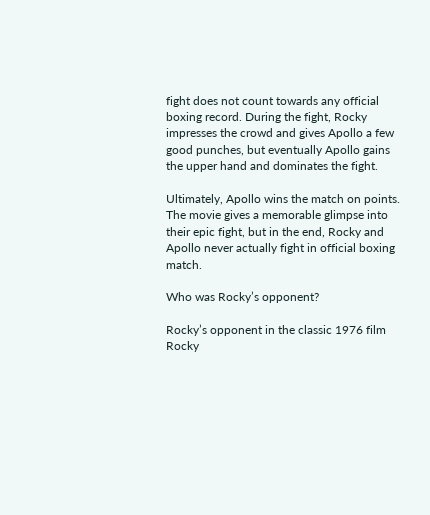fight does not count towards any official boxing record. During the fight, Rocky impresses the crowd and gives Apollo a few good punches, but eventually Apollo gains the upper hand and dominates the fight.

Ultimately, Apollo wins the match on points. The movie gives a memorable glimpse into their epic fight, but in the end, Rocky and Apollo never actually fight in official boxing match.

Who was Rocky’s opponent?

Rocky’s opponent in the classic 1976 film Rocky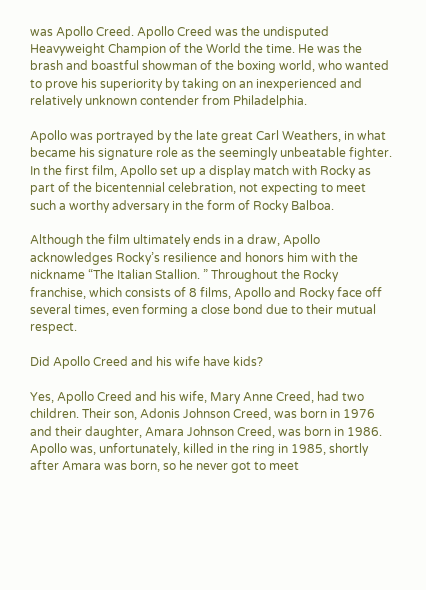was Apollo Creed. Apollo Creed was the undisputed Heavyweight Champion of the World the time. He was the brash and boastful showman of the boxing world, who wanted to prove his superiority by taking on an inexperienced and relatively unknown contender from Philadelphia.

Apollo was portrayed by the late great Carl Weathers, in what became his signature role as the seemingly unbeatable fighter. In the first film, Apollo set up a display match with Rocky as part of the bicentennial celebration, not expecting to meet such a worthy adversary in the form of Rocky Balboa.

Although the film ultimately ends in a draw, Apollo acknowledges Rocky’s resilience and honors him with the nickname “The Italian Stallion. ” Throughout the Rocky franchise, which consists of 8 films, Apollo and Rocky face off several times, even forming a close bond due to their mutual respect.

Did Apollo Creed and his wife have kids?

Yes, Apollo Creed and his wife, Mary Anne Creed, had two children. Their son, Adonis Johnson Creed, was born in 1976 and their daughter, Amara Johnson Creed, was born in 1986. Apollo was, unfortunately, killed in the ring in 1985, shortly after Amara was born, so he never got to meet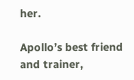her.

Apollo’s best friend and trainer,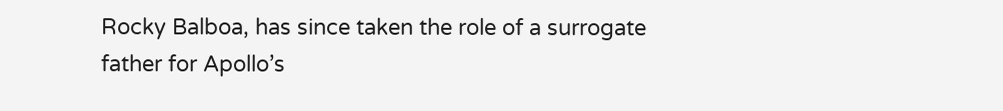Rocky Balboa, has since taken the role of a surrogate father for Apollo’s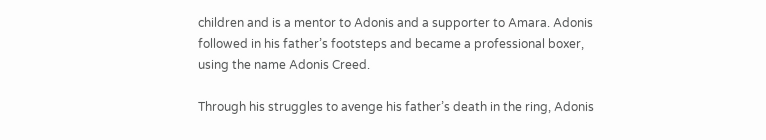children and is a mentor to Adonis and a supporter to Amara. Adonis followed in his father’s footsteps and became a professional boxer, using the name Adonis Creed.

Through his struggles to avenge his father’s death in the ring, Adonis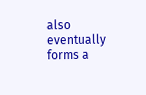also eventually forms a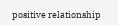positive relationship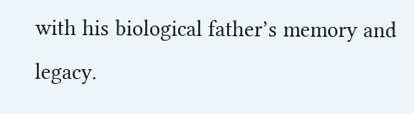with his biological father’s memory and legacy.